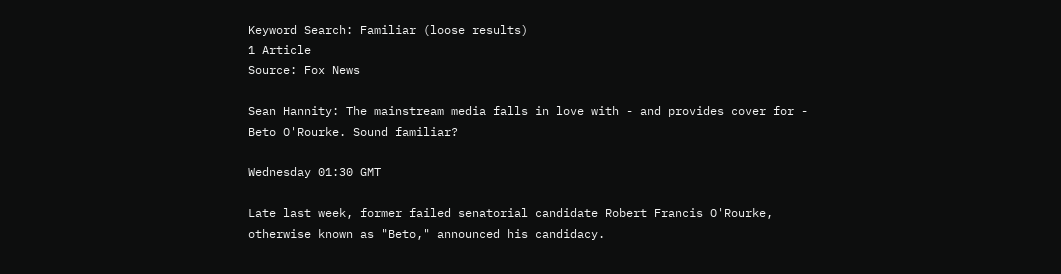Keyword Search: Familiar (loose results)
1 Article
Source: Fox News

Sean Hannity: The mainstream media falls in love with - and provides cover for - Beto O'Rourke. Sound familiar?

Wednesday 01:30 GMT

Late last week, former failed senatorial candidate Robert Francis O'Rourke, otherwise known as "Beto," announced his candidacy.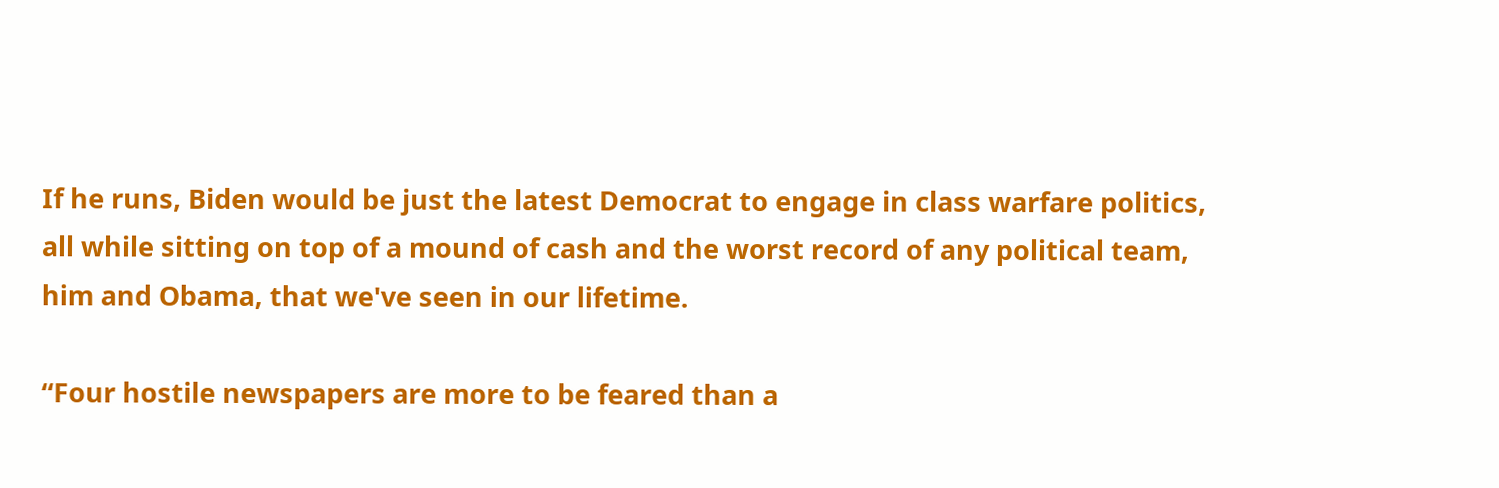If he runs, Biden would be just the latest Democrat to engage in class warfare politics, all while sitting on top of a mound of cash and the worst record of any political team, him and Obama, that we've seen in our lifetime.

“Four hostile newspapers are more to be feared than a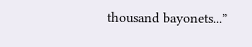thousand bayonets...”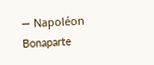― Napoléon Bonaparte